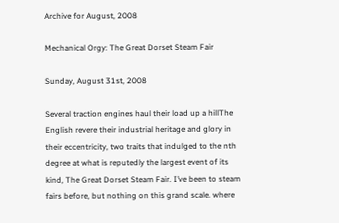Archive for August, 2008

Mechanical Orgy: The Great Dorset Steam Fair

Sunday, August 31st, 2008

Several traction engines haul their load up a hillThe English revere their industrial heritage and glory in their eccentricity, two traits that indulged to the nth degree at what is reputedly the largest event of its kind, The Great Dorset Steam Fair. I’ve been to steam fairs before, but nothing on this grand scale. where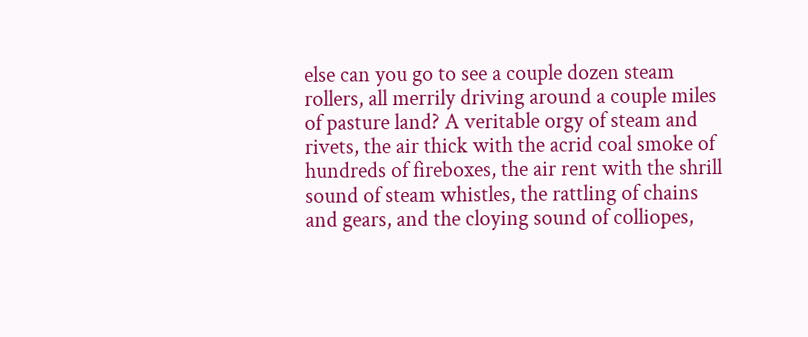else can you go to see a couple dozen steam rollers, all merrily driving around a couple miles of pasture land? A veritable orgy of steam and rivets, the air thick with the acrid coal smoke of hundreds of fireboxes, the air rent with the shrill sound of steam whistles, the rattling of chains and gears, and the cloying sound of colliopes,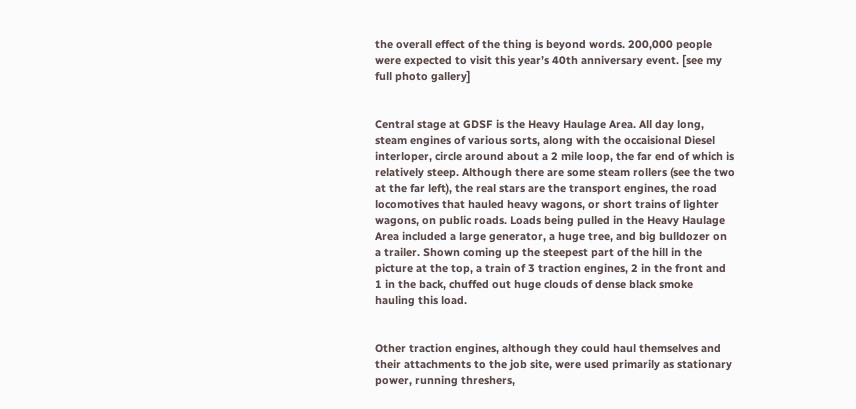the overall effect of the thing is beyond words. 200,000 people were expected to visit this year’s 40th anniversary event. [see my full photo gallery]


Central stage at GDSF is the Heavy Haulage Area. All day long, steam engines of various sorts, along with the occaisional Diesel interloper, circle around about a 2 mile loop, the far end of which is relatively steep. Although there are some steam rollers (see the two at the far left), the real stars are the transport engines, the road locomotives that hauled heavy wagons, or short trains of lighter wagons, on public roads. Loads being pulled in the Heavy Haulage Area included a large generator, a huge tree, and big bulldozer on a trailer. Shown coming up the steepest part of the hill in the picture at the top, a train of 3 traction engines, 2 in the front and 1 in the back, chuffed out huge clouds of dense black smoke hauling this load.


Other traction engines, although they could haul themselves and their attachments to the job site, were used primarily as stationary power, running threshers,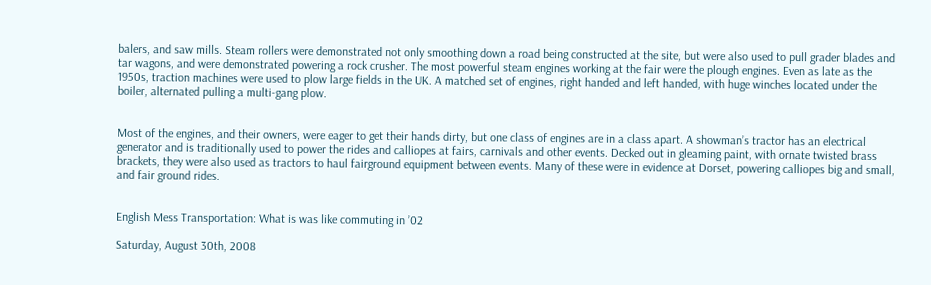balers, and saw mills. Steam rollers were demonstrated not only smoothing down a road being constructed at the site, but were also used to pull grader blades and tar wagons, and were demonstrated powering a rock crusher. The most powerful steam engines working at the fair were the plough engines. Even as late as the 1950s, traction machines were used to plow large fields in the UK. A matched set of engines, right handed and left handed, with huge winches located under the boiler, alternated pulling a multi-gang plow.


Most of the engines, and their owners, were eager to get their hands dirty, but one class of engines are in a class apart. A showman’s tractor has an electrical generator and is traditionally used to power the rides and calliopes at fairs, carnivals and other events. Decked out in gleaming paint, with ornate twisted brass brackets, they were also used as tractors to haul fairground equipment between events. Many of these were in evidence at Dorset, powering calliopes big and small, and fair ground rides.


English Mess Transportation: What is was like commuting in ’02

Saturday, August 30th, 2008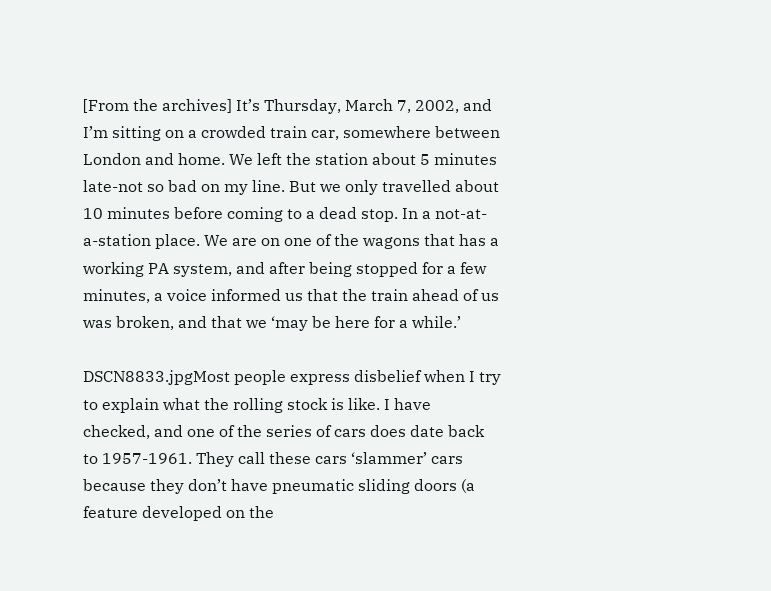[From the archives] It’s Thursday, March 7, 2002, and I’m sitting on a crowded train car, somewhere between London and home. We left the station about 5 minutes late-not so bad on my line. But we only travelled about 10 minutes before coming to a dead stop. In a not-at-a-station place. We are on one of the wagons that has a working PA system, and after being stopped for a few minutes, a voice informed us that the train ahead of us was broken, and that we ‘may be here for a while.’

DSCN8833.jpgMost people express disbelief when I try to explain what the rolling stock is like. I have checked, and one of the series of cars does date back to 1957-1961. They call these cars ‘slammer’ cars because they don’t have pneumatic sliding doors (a feature developed on the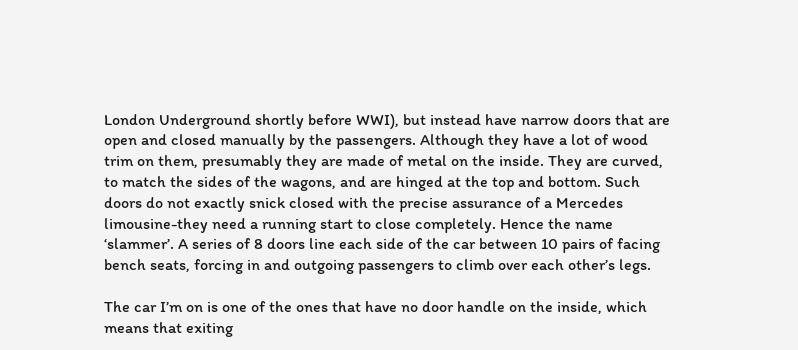London Underground shortly before WWI), but instead have narrow doors that are open and closed manually by the passengers. Although they have a lot of wood trim on them, presumably they are made of metal on the inside. They are curved, to match the sides of the wagons, and are hinged at the top and bottom. Such doors do not exactly snick closed with the precise assurance of a Mercedes limousine-they need a running start to close completely. Hence the name ‘slammer’. A series of 8 doors line each side of the car between 10 pairs of facing bench seats, forcing in and outgoing passengers to climb over each other’s legs.

The car I’m on is one of the ones that have no door handle on the inside, which means that exiting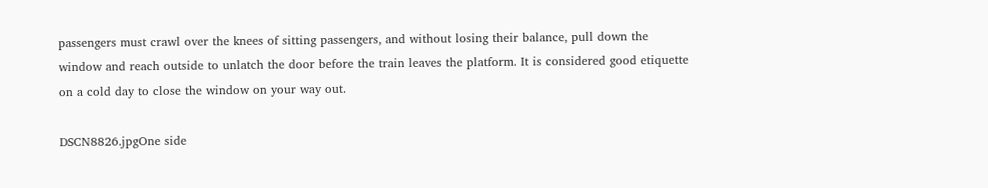passengers must crawl over the knees of sitting passengers, and without losing their balance, pull down the window and reach outside to unlatch the door before the train leaves the platform. It is considered good etiquette on a cold day to close the window on your way out.

DSCN8826.jpgOne side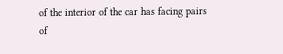of the interior of the car has facing pairs of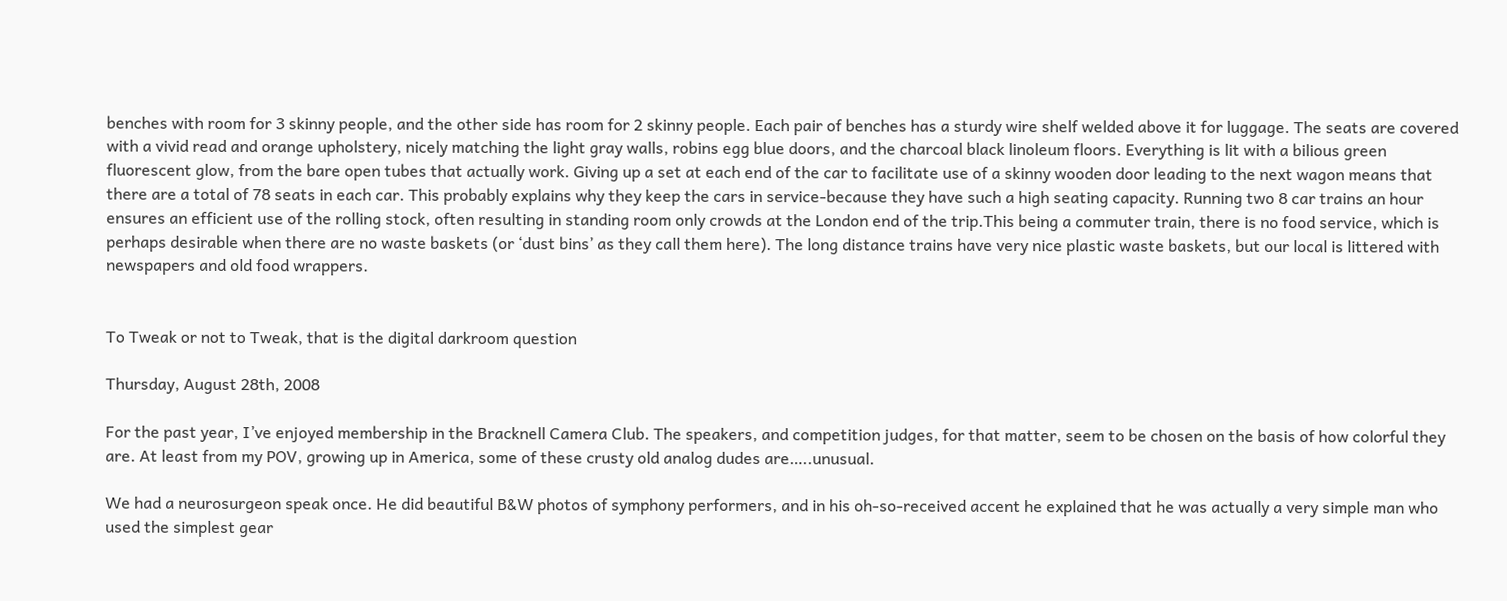benches with room for 3 skinny people, and the other side has room for 2 skinny people. Each pair of benches has a sturdy wire shelf welded above it for luggage. The seats are covered with a vivid read and orange upholstery, nicely matching the light gray walls, robins egg blue doors, and the charcoal black linoleum floors. Everything is lit with a bilious green fluorescent glow, from the bare open tubes that actually work. Giving up a set at each end of the car to facilitate use of a skinny wooden door leading to the next wagon means that there are a total of 78 seats in each car. This probably explains why they keep the cars in service-because they have such a high seating capacity. Running two 8 car trains an hour ensures an efficient use of the rolling stock, often resulting in standing room only crowds at the London end of the trip.This being a commuter train, there is no food service, which is perhaps desirable when there are no waste baskets (or ‘dust bins’ as they call them here). The long distance trains have very nice plastic waste baskets, but our local is littered with newspapers and old food wrappers.


To Tweak or not to Tweak, that is the digital darkroom question

Thursday, August 28th, 2008

For the past year, I’ve enjoyed membership in the Bracknell Camera Club. The speakers, and competition judges, for that matter, seem to be chosen on the basis of how colorful they are. At least from my POV, growing up in America, some of these crusty old analog dudes are…..unusual.

We had a neurosurgeon speak once. He did beautiful B&W photos of symphony performers, and in his oh-so-received accent he explained that he was actually a very simple man who used the simplest gear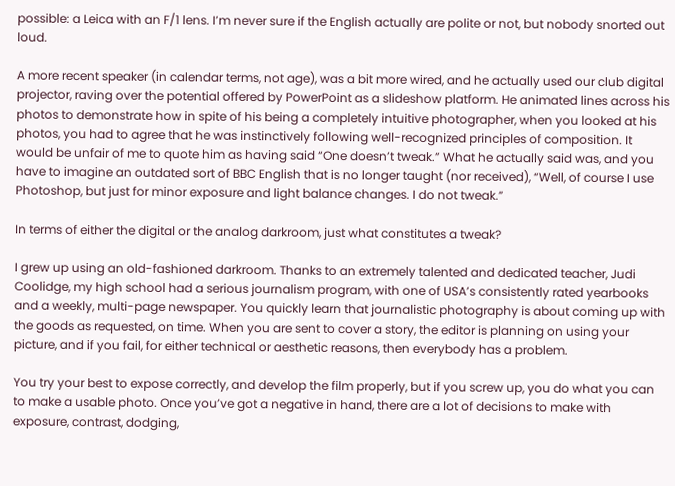possible: a Leica with an F/1 lens. I’m never sure if the English actually are polite or not, but nobody snorted out loud.

A more recent speaker (in calendar terms, not age), was a bit more wired, and he actually used our club digital projector, raving over the potential offered by PowerPoint as a slideshow platform. He animated lines across his photos to demonstrate how in spite of his being a completely intuitive photographer, when you looked at his photos, you had to agree that he was instinctively following well-recognized principles of composition. It would be unfair of me to quote him as having said “One doesn’t tweak.” What he actually said was, and you have to imagine an outdated sort of BBC English that is no longer taught (nor received), “Well, of course I use Photoshop, but just for minor exposure and light balance changes. I do not tweak.”

In terms of either the digital or the analog darkroom, just what constitutes a tweak?

I grew up using an old-fashioned darkroom. Thanks to an extremely talented and dedicated teacher, Judi Coolidge, my high school had a serious journalism program, with one of USA’s consistently rated yearbooks and a weekly, multi-page newspaper. You quickly learn that journalistic photography is about coming up with the goods as requested, on time. When you are sent to cover a story, the editor is planning on using your picture, and if you fail, for either technical or aesthetic reasons, then everybody has a problem.

You try your best to expose correctly, and develop the film properly, but if you screw up, you do what you can to make a usable photo. Once you’ve got a negative in hand, there are a lot of decisions to make with exposure, contrast, dodging,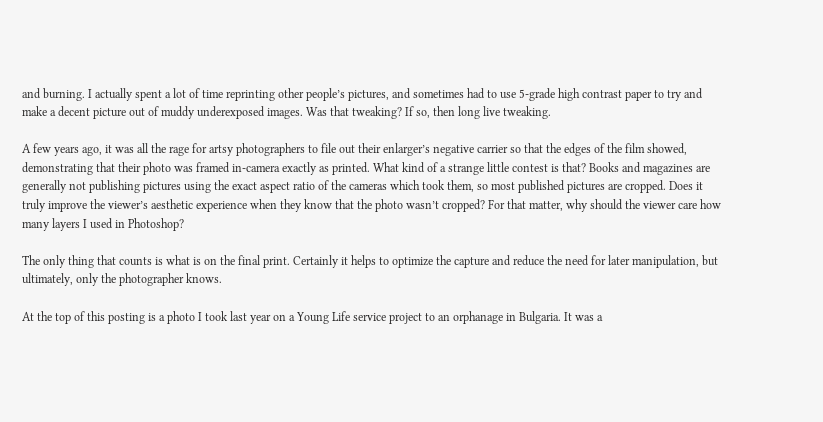and burning. I actually spent a lot of time reprinting other people’s pictures, and sometimes had to use 5-grade high contrast paper to try and make a decent picture out of muddy underexposed images. Was that tweaking? If so, then long live tweaking.

A few years ago, it was all the rage for artsy photographers to file out their enlarger’s negative carrier so that the edges of the film showed, demonstrating that their photo was framed in-camera exactly as printed. What kind of a strange little contest is that? Books and magazines are generally not publishing pictures using the exact aspect ratio of the cameras which took them, so most published pictures are cropped. Does it truly improve the viewer’s aesthetic experience when they know that the photo wasn’t cropped? For that matter, why should the viewer care how many layers I used in Photoshop?

The only thing that counts is what is on the final print. Certainly it helps to optimize the capture and reduce the need for later manipulation, but ultimately, only the photographer knows.

At the top of this posting is a photo I took last year on a Young Life service project to an orphanage in Bulgaria. It was a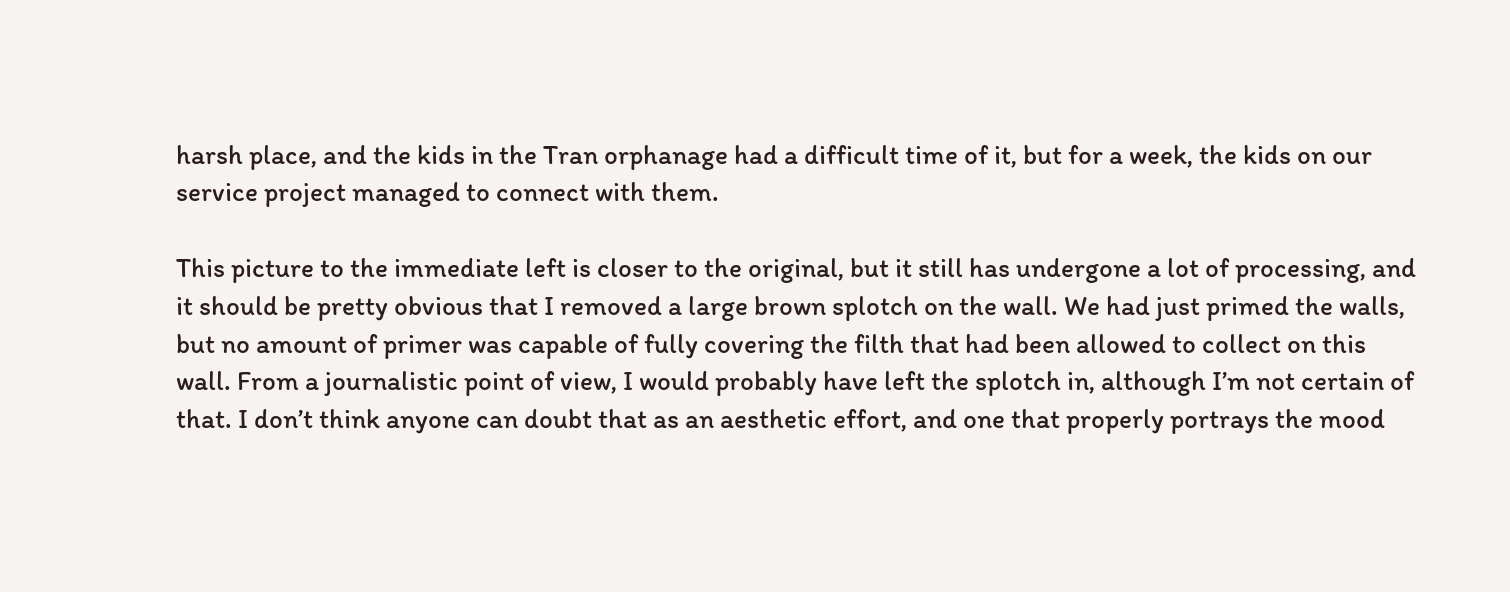harsh place, and the kids in the Tran orphanage had a difficult time of it, but for a week, the kids on our service project managed to connect with them.

This picture to the immediate left is closer to the original, but it still has undergone a lot of processing, and it should be pretty obvious that I removed a large brown splotch on the wall. We had just primed the walls, but no amount of primer was capable of fully covering the filth that had been allowed to collect on this wall. From a journalistic point of view, I would probably have left the splotch in, although I’m not certain of that. I don’t think anyone can doubt that as an aesthetic effort, and one that properly portrays the mood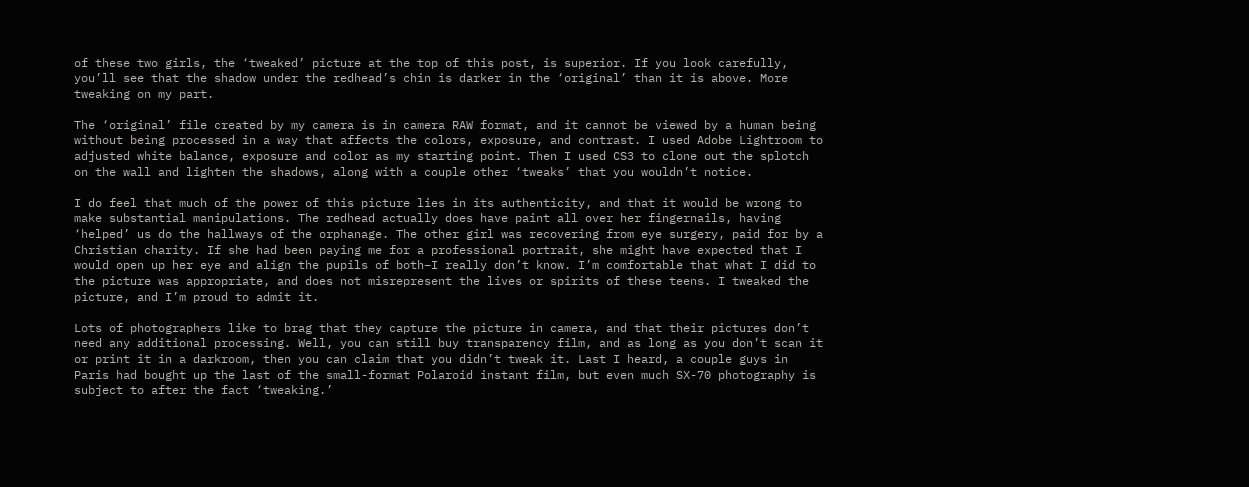of these two girls, the ‘tweaked’ picture at the top of this post, is superior. If you look carefully, you’ll see that the shadow under the redhead’s chin is darker in the ‘original’ than it is above. More tweaking on my part.

The ‘original’ file created by my camera is in camera RAW format, and it cannot be viewed by a human being without being processed in a way that affects the colors, exposure, and contrast. I used Adobe Lightroom to adjusted white balance, exposure and color as my starting point. Then I used CS3 to clone out the splotch on the wall and lighten the shadows, along with a couple other ‘tweaks’ that you wouldn’t notice.

I do feel that much of the power of this picture lies in its authenticity, and that it would be wrong to make substantial manipulations. The redhead actually does have paint all over her fingernails, having ‘helped’ us do the hallways of the orphanage. The other girl was recovering from eye surgery, paid for by a Christian charity. If she had been paying me for a professional portrait, she might have expected that I would open up her eye and align the pupils of both–I really don’t know. I’m comfortable that what I did to the picture was appropriate, and does not misrepresent the lives or spirits of these teens. I tweaked the picture, and I’m proud to admit it.

Lots of photographers like to brag that they capture the picture in camera, and that their pictures don’t need any additional processing. Well, you can still buy transparency film, and as long as you don’t scan it or print it in a darkroom, then you can claim that you didn’t tweak it. Last I heard, a couple guys in Paris had bought up the last of the small-format Polaroid instant film, but even much SX-70 photography is subject to after the fact ‘tweaking.’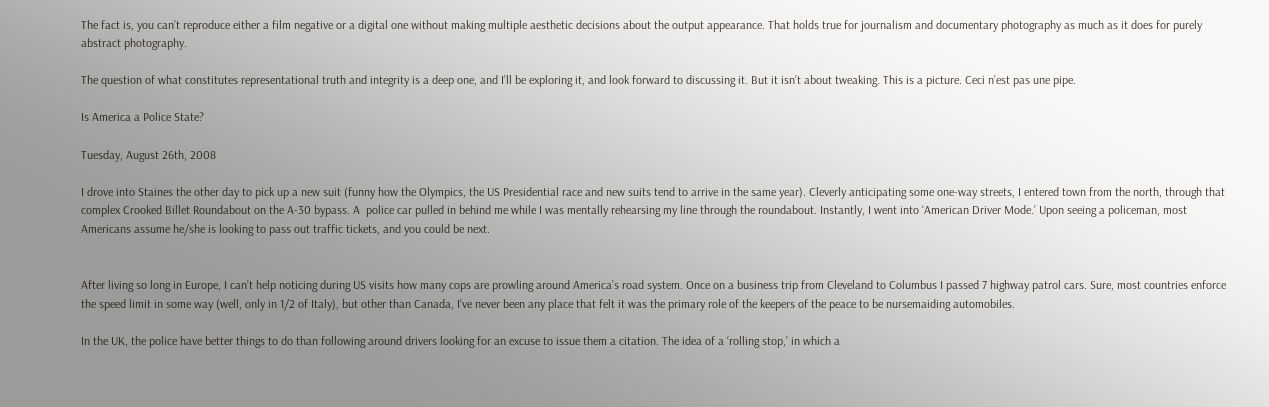The fact is, you can’t reproduce either a film negative or a digital one without making multiple aesthetic decisions about the output appearance. That holds true for journalism and documentary photography as much as it does for purely abstract photography.

The question of what constitutes representational truth and integrity is a deep one, and I’ll be exploring it, and look forward to discussing it. But it isn’t about tweaking. This is a picture. Ceci n’est pas une pipe.

Is America a Police State?

Tuesday, August 26th, 2008

I drove into Staines the other day to pick up a new suit (funny how the Olympics, the US Presidential race and new suits tend to arrive in the same year). Cleverly anticipating some one-way streets, I entered town from the north, through that complex Crooked Billet Roundabout on the A-30 bypass. A  police car pulled in behind me while I was mentally rehearsing my line through the roundabout. Instantly, I went into ‘American Driver Mode.’ Upon seeing a policeman, most Americans assume he/she is looking to pass out traffic tickets, and you could be next.


After living so long in Europe, I can’t help noticing during US visits how many cops are prowling around America’s road system. Once on a business trip from Cleveland to Columbus I passed 7 highway patrol cars. Sure, most countries enforce the speed limit in some way (well, only in 1/2 of Italy), but other than Canada, I’ve never been any place that felt it was the primary role of the keepers of the peace to be nursemaiding automobiles.

In the UK, the police have better things to do than following around drivers looking for an excuse to issue them a citation. The idea of a ‘rolling stop,’ in which a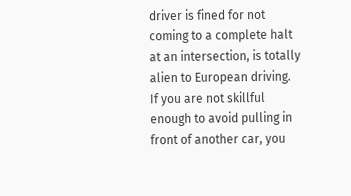driver is fined for not coming to a complete halt at an intersection, is totally alien to European driving. If you are not skillful enough to avoid pulling in front of another car, you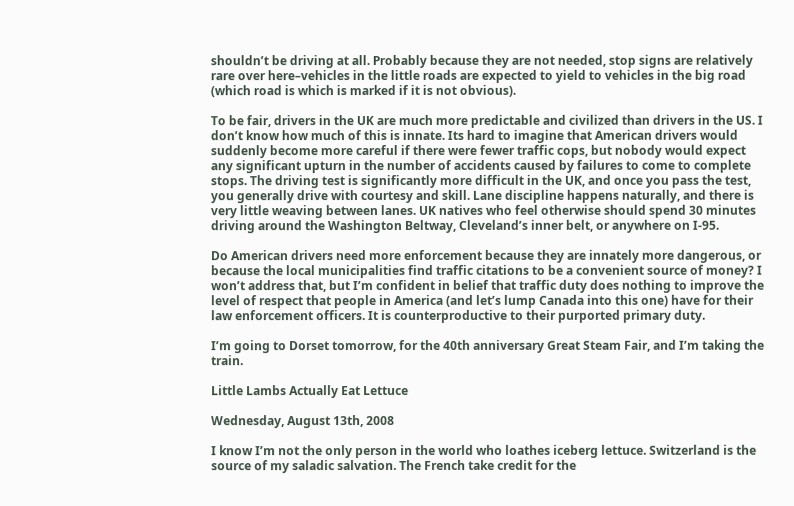shouldn’t be driving at all. Probably because they are not needed, stop signs are relatively rare over here–vehicles in the little roads are expected to yield to vehicles in the big road (which road is which is marked if it is not obvious).

To be fair, drivers in the UK are much more predictable and civilized than drivers in the US. I don’t know how much of this is innate. Its hard to imagine that American drivers would suddenly become more careful if there were fewer traffic cops, but nobody would expect any significant upturn in the number of accidents caused by failures to come to complete stops. The driving test is significantly more difficult in the UK, and once you pass the test, you generally drive with courtesy and skill. Lane discipline happens naturally, and there is very little weaving between lanes. UK natives who feel otherwise should spend 30 minutes driving around the Washington Beltway, Cleveland’s inner belt, or anywhere on I-95.

Do American drivers need more enforcement because they are innately more dangerous, or because the local municipalities find traffic citations to be a convenient source of money? I won’t address that, but I’m confident in belief that traffic duty does nothing to improve the level of respect that people in America (and let’s lump Canada into this one) have for their law enforcement officers. It is counterproductive to their purported primary duty.

I’m going to Dorset tomorrow, for the 40th anniversary Great Steam Fair, and I’m taking the train.

Little Lambs Actually Eat Lettuce

Wednesday, August 13th, 2008

I know I’m not the only person in the world who loathes iceberg lettuce. Switzerland is the source of my saladic salvation. The French take credit for the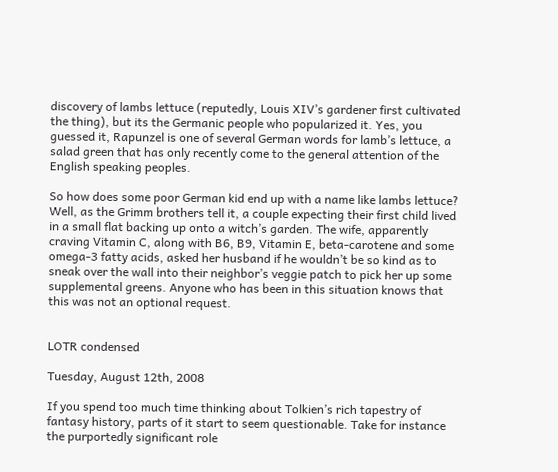discovery of lambs lettuce (reputedly, Louis XIV’s gardener first cultivated the thing), but its the Germanic people who popularized it. Yes, you guessed it, Rapunzel is one of several German words for lamb’s lettuce, a salad green that has only recently come to the general attention of the English speaking peoples.

So how does some poor German kid end up with a name like lambs lettuce? Well, as the Grimm brothers tell it, a couple expecting their first child lived in a small flat backing up onto a witch’s garden. The wife, apparently craving Vitamin C, along with B6, B9, Vitamin E, beta-carotene and some omega-3 fatty acids, asked her husband if he wouldn’t be so kind as to sneak over the wall into their neighbor’s veggie patch to pick her up some supplemental greens. Anyone who has been in this situation knows that this was not an optional request.


LOTR condensed

Tuesday, August 12th, 2008

If you spend too much time thinking about Tolkien’s rich tapestry of fantasy history, parts of it start to seem questionable. Take for instance the purportedly significant role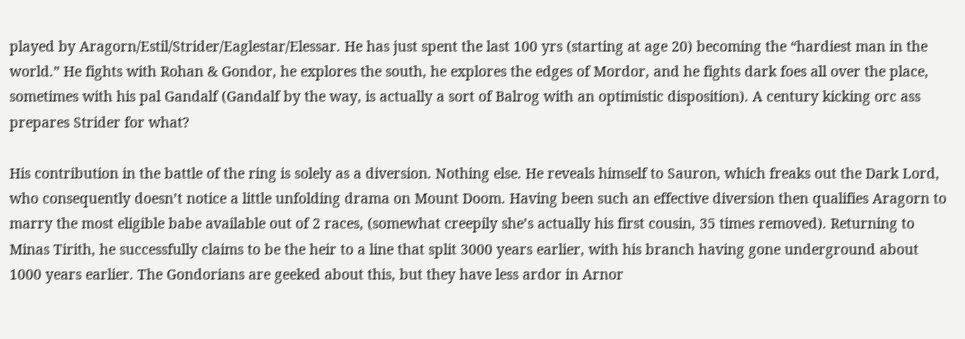played by Aragorn/Estil/Strider/Eaglestar/Elessar. He has just spent the last 100 yrs (starting at age 20) becoming the “hardiest man in the world.” He fights with Rohan & Gondor, he explores the south, he explores the edges of Mordor, and he fights dark foes all over the place, sometimes with his pal Gandalf (Gandalf by the way, is actually a sort of Balrog with an optimistic disposition). A century kicking orc ass prepares Strider for what?

His contribution in the battle of the ring is solely as a diversion. Nothing else. He reveals himself to Sauron, which freaks out the Dark Lord, who consequently doesn’t notice a little unfolding drama on Mount Doom. Having been such an effective diversion then qualifies Aragorn to marry the most eligible babe available out of 2 races, (somewhat creepily she’s actually his first cousin, 35 times removed). Returning to Minas Tirith, he successfully claims to be the heir to a line that split 3000 years earlier, with his branch having gone underground about 1000 years earlier. The Gondorians are geeked about this, but they have less ardor in Arnor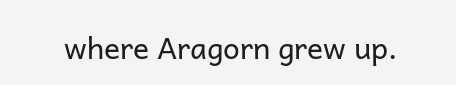where Aragorn grew up.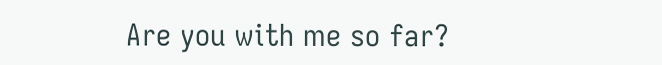Are you with me so far?